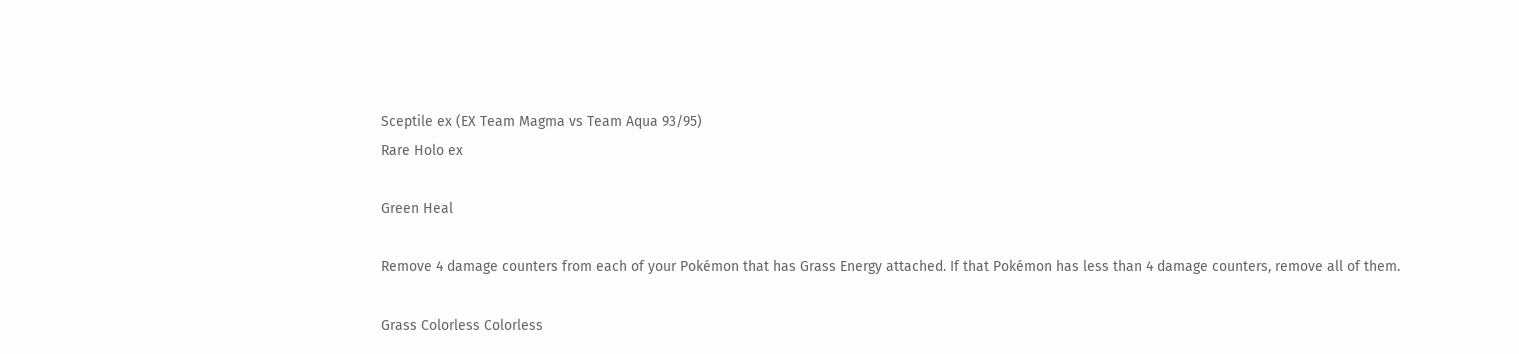Sceptile ex (EX Team Magma vs Team Aqua 93/95)
Rare Holo ex

Green Heal

Remove 4 damage counters from each of your Pokémon that has Grass Energy attached. If that Pokémon has less than 4 damage counters, remove all of them.

Grass Colorless Colorless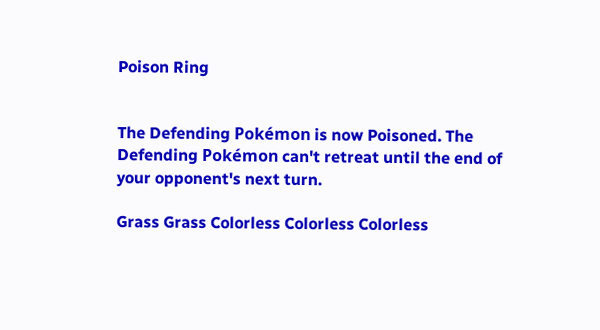Poison Ring


The Defending Pokémon is now Poisoned. The Defending Pokémon can't retreat until the end of your opponent's next turn.

Grass Grass Colorless Colorless Colorless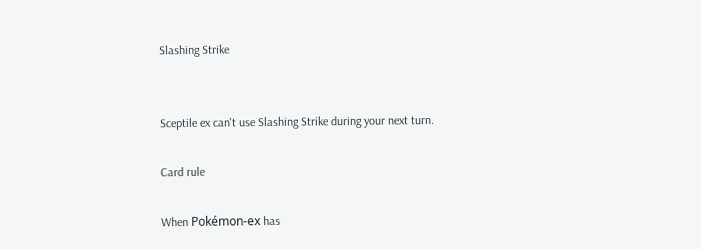Slashing Strike


Sceptile ex can't use Slashing Strike during your next turn.

Card rule

When Pokémon-ex has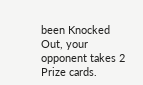been Knocked Out, your opponent takes 2 Prize cards.